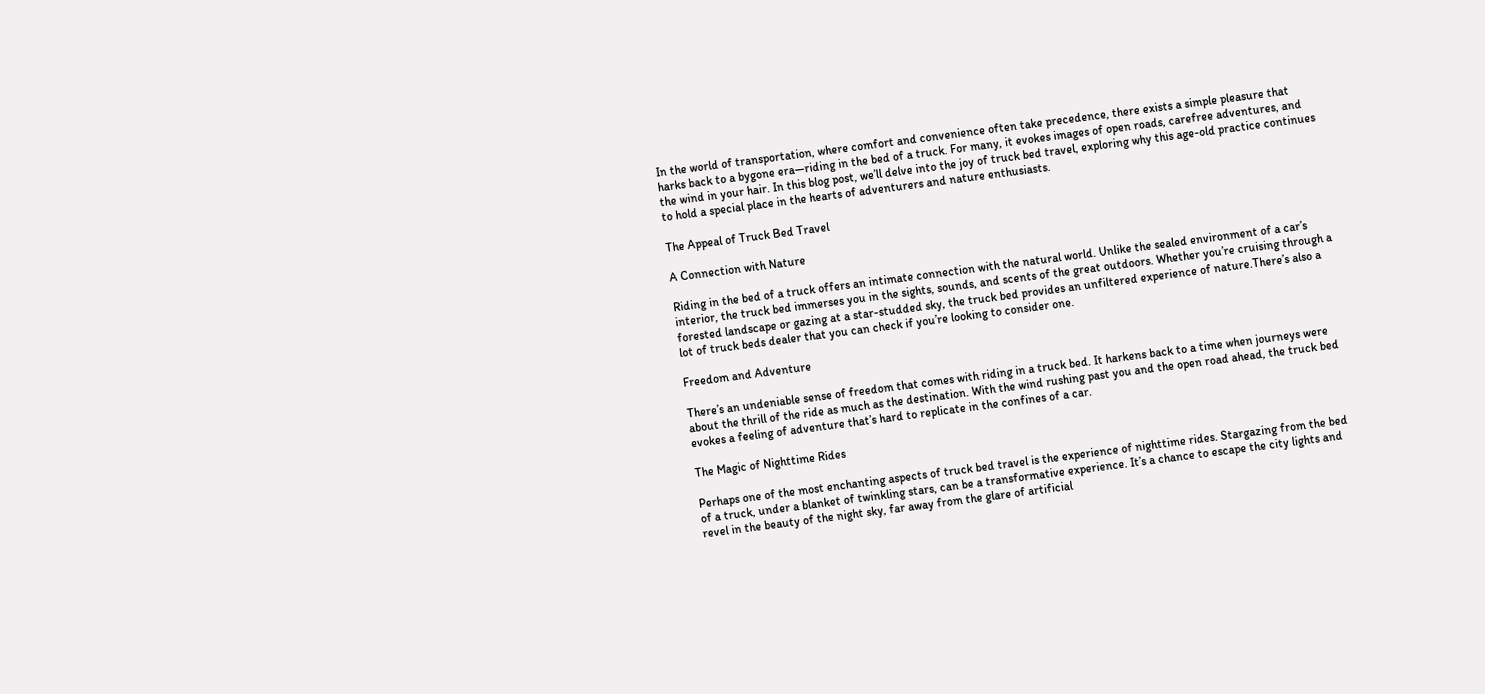In the world of transportation, where comfort and convenience often take precedence, there exists a simple pleasure that harks back to a bygone era—riding in the bed of a truck. For many, it evokes images of open roads, carefree adventures, and the wind in your hair. In this blog post, we’ll delve into the joy of truck bed travel, exploring why this age-old practice continues to hold a special place in the hearts of adventurers and nature enthusiasts.

The Appeal of Truck Bed Travel

A Connection with Nature

Riding in the bed of a truck offers an intimate connection with the natural world. Unlike the sealed environment of a car’s interior, the truck bed immerses you in the sights, sounds, and scents of the great outdoors. Whether you’re cruising through a forested landscape or gazing at a star-studded sky, the truck bed provides an unfiltered experience of nature.There’s also a lot of truck beds dealer that you can check if you’re looking to consider one.

Freedom and Adventure

There’s an undeniable sense of freedom that comes with riding in a truck bed. It harkens back to a time when journeys were about the thrill of the ride as much as the destination. With the wind rushing past you and the open road ahead, the truck bed evokes a feeling of adventure that’s hard to replicate in the confines of a car.

The Magic of Nighttime Rides

Perhaps one of the most enchanting aspects of truck bed travel is the experience of nighttime rides. Stargazing from the bed of a truck, under a blanket of twinkling stars, can be a transformative experience. It’s a chance to escape the city lights and revel in the beauty of the night sky, far away from the glare of artificial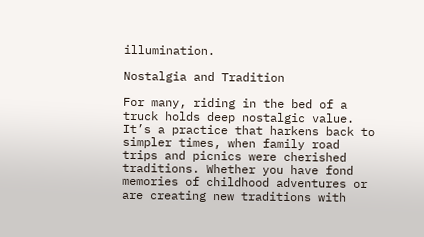illumination.

Nostalgia and Tradition

For many, riding in the bed of a truck holds deep nostalgic value. It’s a practice that harkens back to simpler times, when family road trips and picnics were cherished traditions. Whether you have fond memories of childhood adventures or are creating new traditions with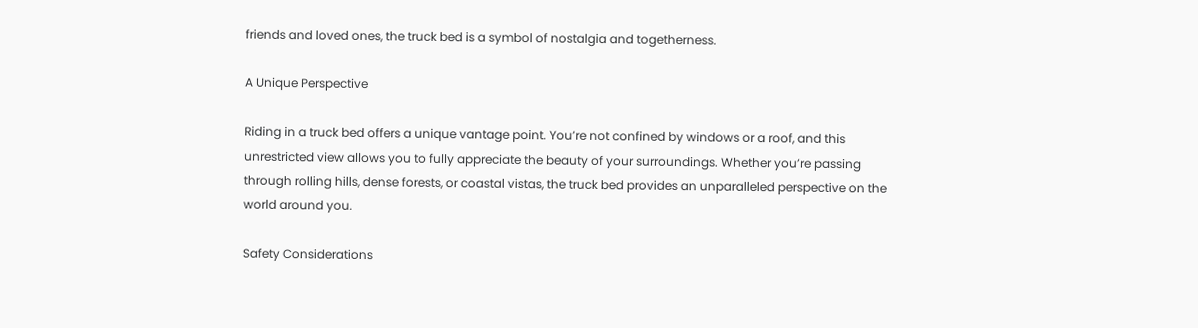friends and loved ones, the truck bed is a symbol of nostalgia and togetherness.

A Unique Perspective

Riding in a truck bed offers a unique vantage point. You’re not confined by windows or a roof, and this unrestricted view allows you to fully appreciate the beauty of your surroundings. Whether you’re passing through rolling hills, dense forests, or coastal vistas, the truck bed provides an unparalleled perspective on the world around you.

Safety Considerations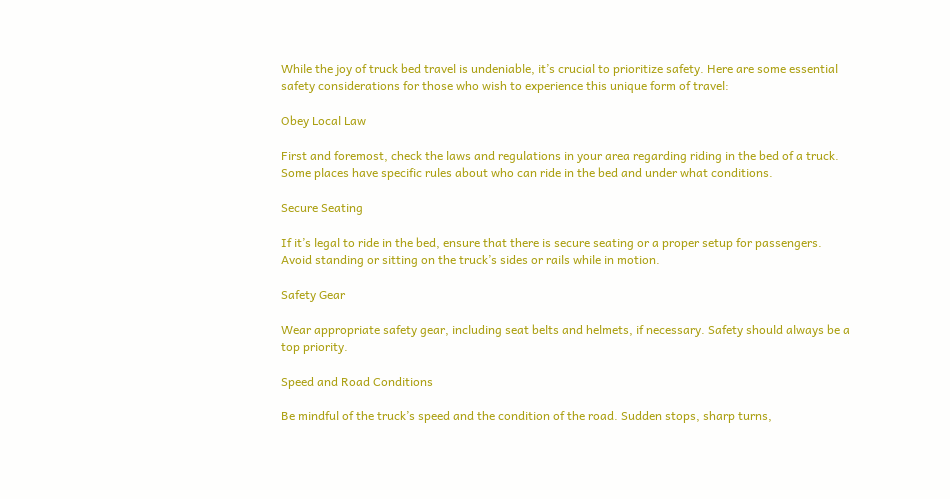While the joy of truck bed travel is undeniable, it’s crucial to prioritize safety. Here are some essential safety considerations for those who wish to experience this unique form of travel:

Obey Local Law

First and foremost, check the laws and regulations in your area regarding riding in the bed of a truck. Some places have specific rules about who can ride in the bed and under what conditions.

Secure Seating

If it’s legal to ride in the bed, ensure that there is secure seating or a proper setup for passengers. Avoid standing or sitting on the truck’s sides or rails while in motion.

Safety Gear

Wear appropriate safety gear, including seat belts and helmets, if necessary. Safety should always be a top priority.

Speed and Road Conditions

Be mindful of the truck’s speed and the condition of the road. Sudden stops, sharp turns,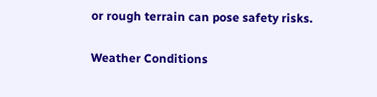or rough terrain can pose safety risks.

Weather Conditions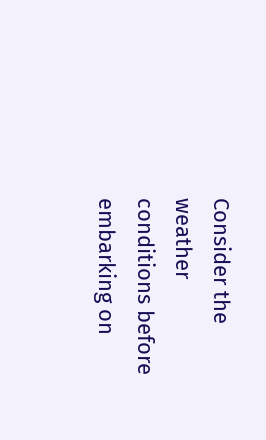Consider the weather conditions before embarking on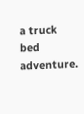a truck bed adventure.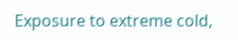Exposure to extreme cold,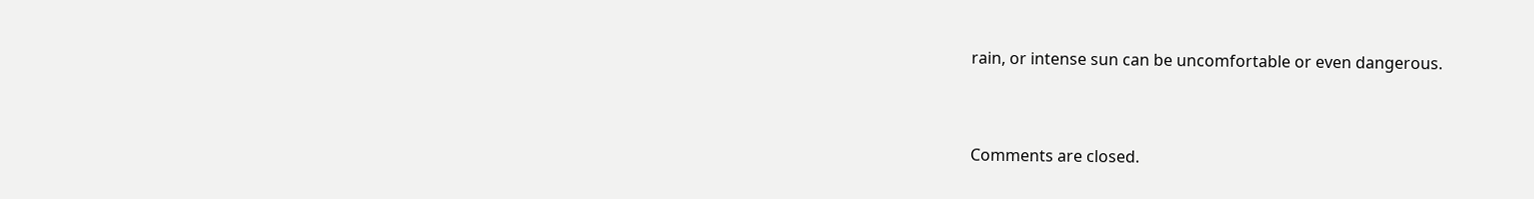rain, or intense sun can be uncomfortable or even dangerous.



Comments are closed.